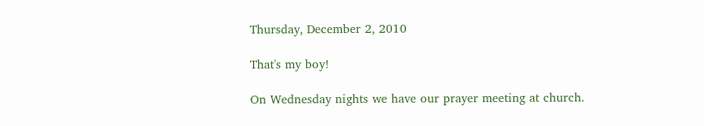Thursday, December 2, 2010

That's my boy!

On Wednesday nights we have our prayer meeting at church.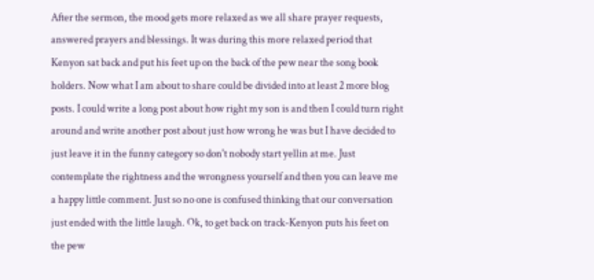After the sermon, the mood gets more relaxed as we all share prayer requests, answered prayers and blessings. It was during this more relaxed period that Kenyon sat back and put his feet up on the back of the pew near the song book holders. Now what I am about to share could be divided into at least 2 more blog posts. I could write a long post about how right my son is and then I could turn right around and write another post about just how wrong he was but I have decided to just leave it in the funny category so don't nobody start yellin at me. Just contemplate the rightness and the wrongness yourself and then you can leave me a happy little comment. Just so no one is confused thinking that our conversation just ended with the little laugh. Ok, to get back on track-Kenyon puts his feet on the pew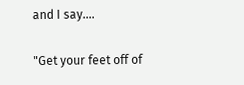and I say....

"Get your feet off of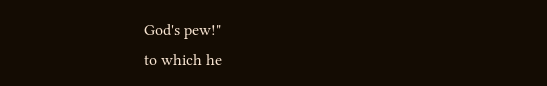God's pew!"
to which he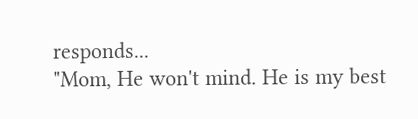responds...
"Mom, He won't mind. He is my best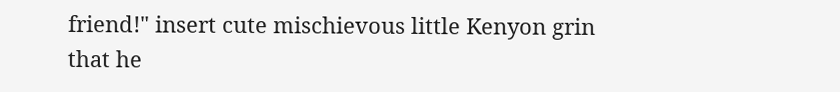friend!" insert cute mischievous little Kenyon grin that he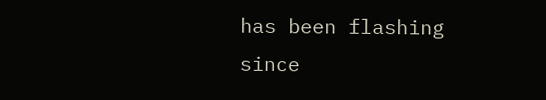has been flashing since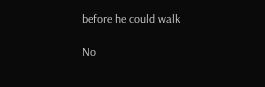before he could walk

No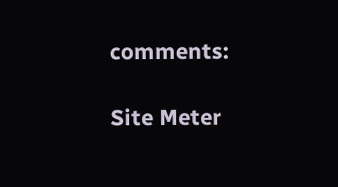comments:

Site Meter